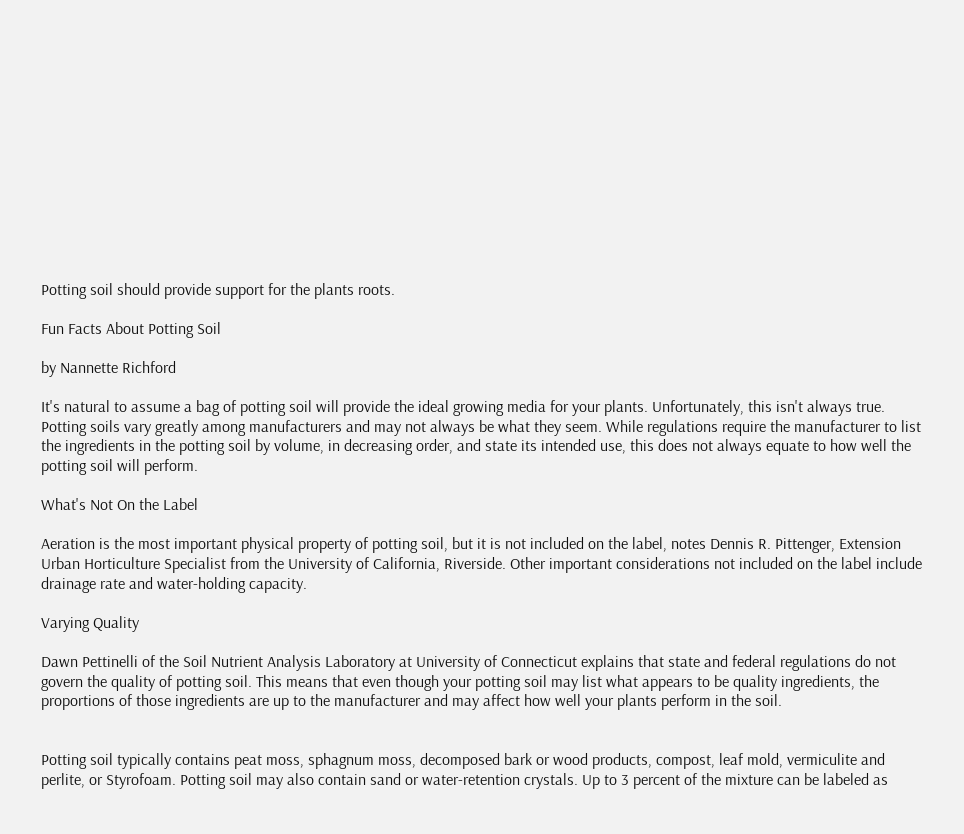Potting soil should provide support for the plants roots.

Fun Facts About Potting Soil

by Nannette Richford

It's natural to assume a bag of potting soil will provide the ideal growing media for your plants. Unfortunately, this isn't always true. Potting soils vary greatly among manufacturers and may not always be what they seem. While regulations require the manufacturer to list the ingredients in the potting soil by volume, in decreasing order, and state its intended use, this does not always equate to how well the potting soil will perform.

What's Not On the Label

Aeration is the most important physical property of potting soil, but it is not included on the label, notes Dennis R. Pittenger, Extension Urban Horticulture Specialist from the University of California, Riverside. Other important considerations not included on the label include drainage rate and water-holding capacity.

Varying Quality

Dawn Pettinelli of the Soil Nutrient Analysis Laboratory at University of Connecticut explains that state and federal regulations do not govern the quality of potting soil. This means that even though your potting soil may list what appears to be quality ingredients, the proportions of those ingredients are up to the manufacturer and may affect how well your plants perform in the soil.


Potting soil typically contains peat moss, sphagnum moss, decomposed bark or wood products, compost, leaf mold, vermiculite and perlite, or Styrofoam. Potting soil may also contain sand or water-retention crystals. Up to 3 percent of the mixture can be labeled as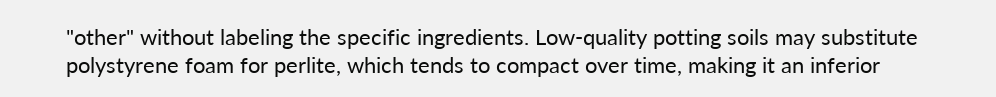"other" without labeling the specific ingredients. Low-quality potting soils may substitute polystyrene foam for perlite, which tends to compact over time, making it an inferior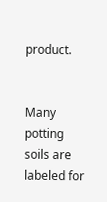product.


Many potting soils are labeled for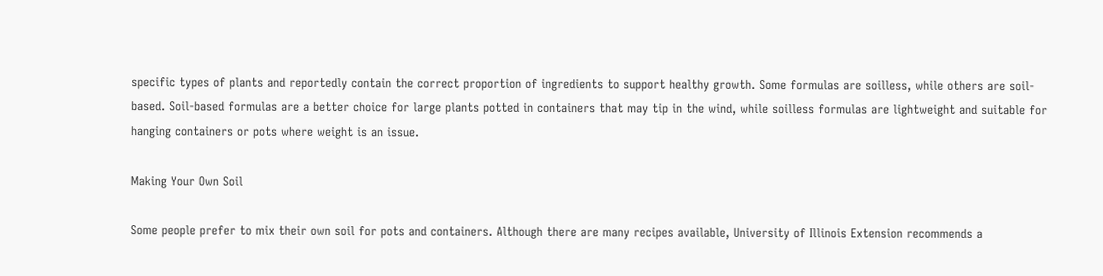specific types of plants and reportedly contain the correct proportion of ingredients to support healthy growth. Some formulas are soilless, while others are soil-based. Soil-based formulas are a better choice for large plants potted in containers that may tip in the wind, while soilless formulas are lightweight and suitable for hanging containers or pots where weight is an issue.

Making Your Own Soil

Some people prefer to mix their own soil for pots and containers. Although there are many recipes available, University of Illinois Extension recommends a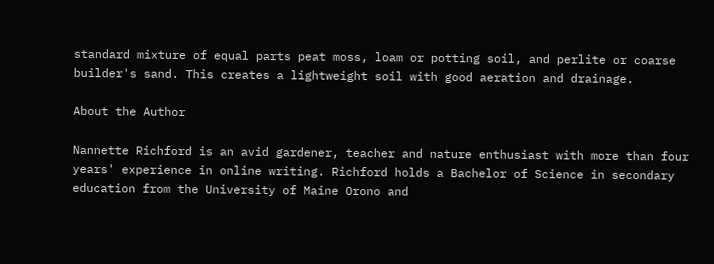standard mixture of equal parts peat moss, loam or potting soil, and perlite or coarse builder's sand. This creates a lightweight soil with good aeration and drainage.

About the Author

Nannette Richford is an avid gardener, teacher and nature enthusiast with more than four years' experience in online writing. Richford holds a Bachelor of Science in secondary education from the University of Maine Orono and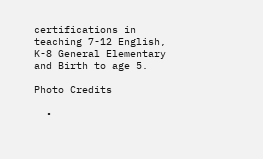certifications in teaching 7-12 English, K-8 General Elementary and Birth to age 5.

Photo Credits

  •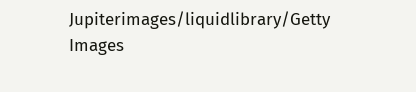Jupiterimages/liquidlibrary/Getty Images